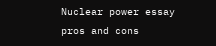Nuclear power essay pros and cons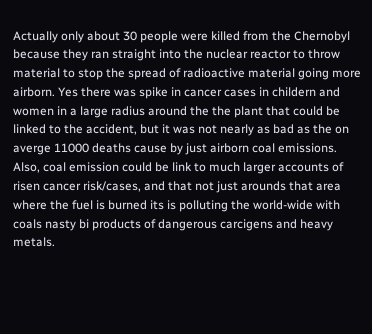Actually only about 30 people were killed from the Chernobyl because they ran straight into the nuclear reactor to throw material to stop the spread of radioactive material going more airborn. Yes there was spike in cancer cases in childern and women in a large radius around the the plant that could be linked to the accident, but it was not nearly as bad as the on averge 11000 deaths cause by just airborn coal emissions. Also, coal emission could be link to much larger accounts of risen cancer risk/cases, and that not just arounds that area where the fuel is burned its is polluting the world-wide with coals nasty bi products of dangerous carcigens and heavy metals.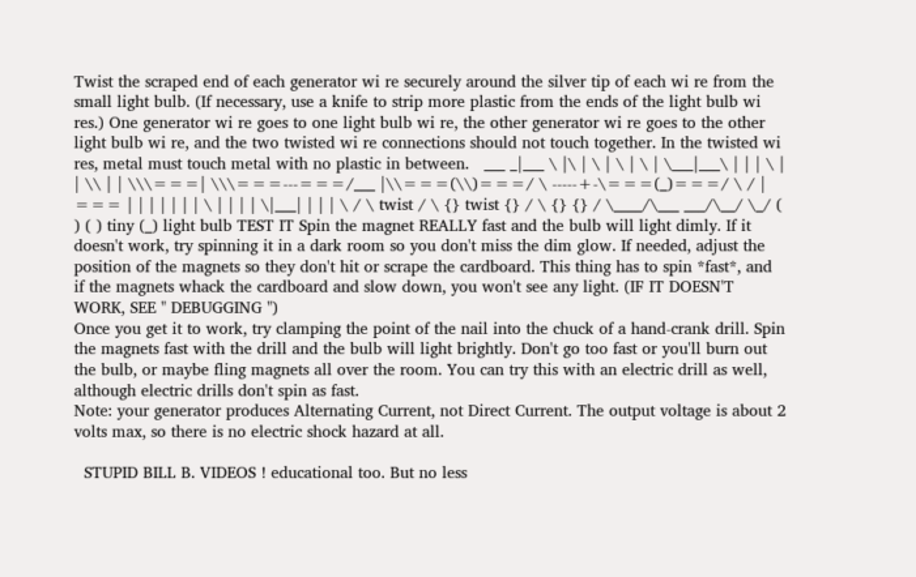Twist the scraped end of each generator wi re securely around the silver tip of each wi re from the small light bulb. (If necessary, use a knife to strip more plastic from the ends of the light bulb wi res.) One generator wi re goes to one light bulb wi re, the other generator wi re goes to the other light bulb wi re, and the two twisted wi re connections should not touch together. In the twisted wi res, metal must touch metal with no plastic in between.   ___ _|___ \ |\ | \ | \ | \ | \___|___\ | | | \ | | \\ | | \\\===| \\\===---===/___ |\\===(\\)===/ \ -----+-\===(_)===/ \ / | === | | | | | | | \ | | | | \|___| | | | \ / \ twist / \ {} twist {} / \ {} {} / \____/\___ ___/\__/ \_/ ( ) ( ) tiny (_) light bulb TEST IT Spin the magnet REALLY fast and the bulb will light dimly. If it doesn't work, try spinning it in a dark room so you don't miss the dim glow. If needed, adjust the position of the magnets so they don't hit or scrape the cardboard. This thing has to spin *fast*, and if the magnets whack the cardboard and slow down, you won't see any light. (IF IT DOESN'T WORK, SEE " DEBUGGING ")
Once you get it to work, try clamping the point of the nail into the chuck of a hand-crank drill. Spin the magnets fast with the drill and the bulb will light brightly. Don't go too fast or you'll burn out the bulb, or maybe fling magnets all over the room. You can try this with an electric drill as well, although electric drills don't spin as fast.
Note: your generator produces Alternating Current, not Direct Current. The output voltage is about 2 volts max, so there is no electric shock hazard at all.

  STUPID BILL B. VIDEOS ! educational too. But no less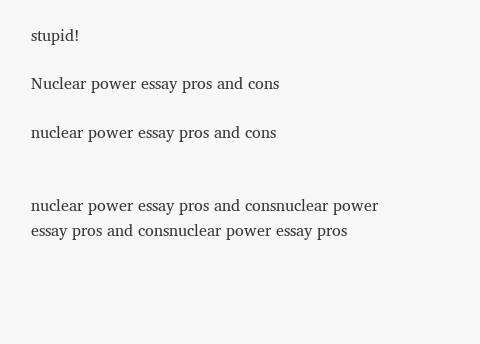stupid!

Nuclear power essay pros and cons

nuclear power essay pros and cons


nuclear power essay pros and consnuclear power essay pros and consnuclear power essay pros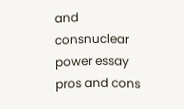and consnuclear power essay pros and cons